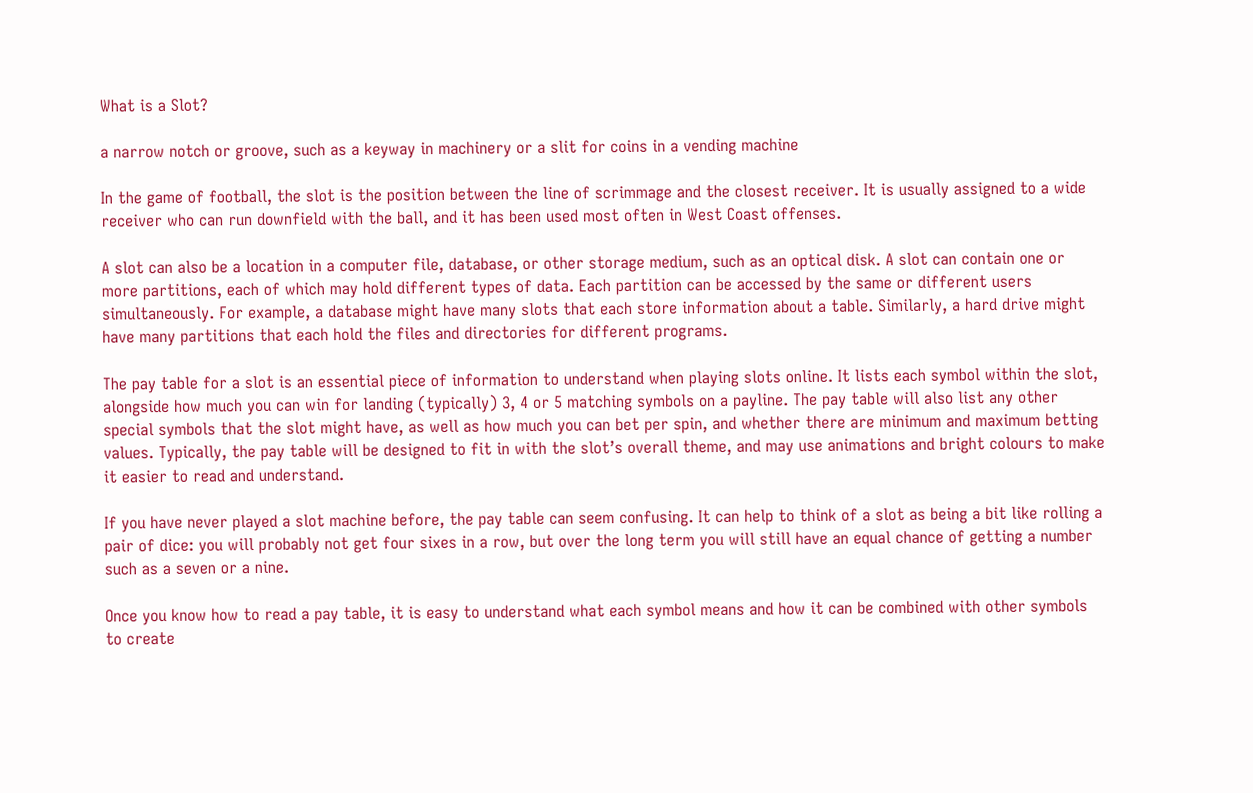What is a Slot?

a narrow notch or groove, such as a keyway in machinery or a slit for coins in a vending machine

In the game of football, the slot is the position between the line of scrimmage and the closest receiver. It is usually assigned to a wide receiver who can run downfield with the ball, and it has been used most often in West Coast offenses.

A slot can also be a location in a computer file, database, or other storage medium, such as an optical disk. A slot can contain one or more partitions, each of which may hold different types of data. Each partition can be accessed by the same or different users simultaneously. For example, a database might have many slots that each store information about a table. Similarly, a hard drive might have many partitions that each hold the files and directories for different programs.

The pay table for a slot is an essential piece of information to understand when playing slots online. It lists each symbol within the slot, alongside how much you can win for landing (typically) 3, 4 or 5 matching symbols on a payline. The pay table will also list any other special symbols that the slot might have, as well as how much you can bet per spin, and whether there are minimum and maximum betting values. Typically, the pay table will be designed to fit in with the slot’s overall theme, and may use animations and bright colours to make it easier to read and understand.

If you have never played a slot machine before, the pay table can seem confusing. It can help to think of a slot as being a bit like rolling a pair of dice: you will probably not get four sixes in a row, but over the long term you will still have an equal chance of getting a number such as a seven or a nine.

Once you know how to read a pay table, it is easy to understand what each symbol means and how it can be combined with other symbols to create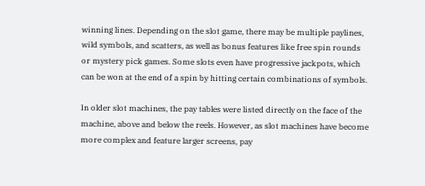winning lines. Depending on the slot game, there may be multiple paylines, wild symbols, and scatters, as well as bonus features like free spin rounds or mystery pick games. Some slots even have progressive jackpots, which can be won at the end of a spin by hitting certain combinations of symbols.

In older slot machines, the pay tables were listed directly on the face of the machine, above and below the reels. However, as slot machines have become more complex and feature larger screens, pay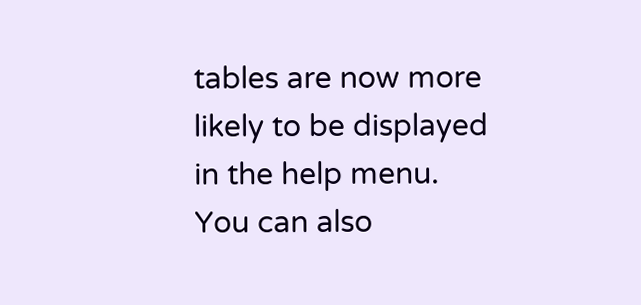tables are now more likely to be displayed in the help menu. You can also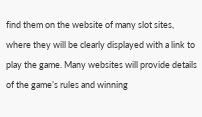find them on the website of many slot sites, where they will be clearly displayed with a link to play the game. Many websites will provide details of the game’s rules and winning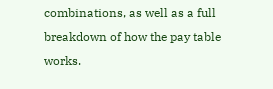combinations, as well as a full breakdown of how the pay table works.